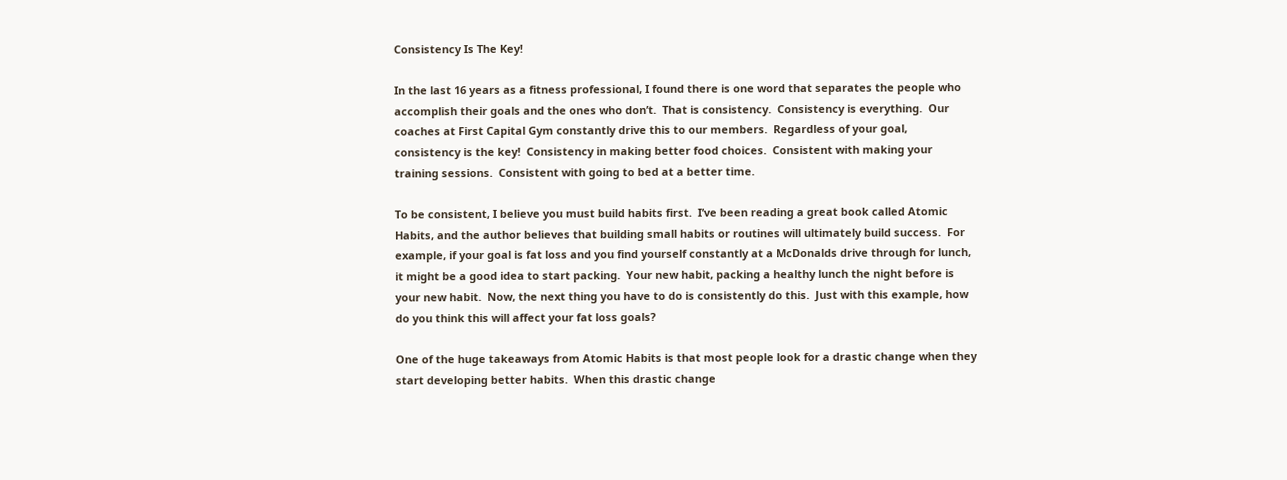Consistency Is The Key!

In the last 16 years as a fitness professional, I found there is one word that separates the people who accomplish their goals and the ones who don’t.  That is consistency.  Consistency is everything.  Our coaches at First Capital Gym constantly drive this to our members.  Regardless of your goal, consistency is the key!  Consistency in making better food choices.  Consistent with making your training sessions.  Consistent with going to bed at a better time.

To be consistent, I believe you must build habits first.  I’ve been reading a great book called Atomic Habits, and the author believes that building small habits or routines will ultimately build success.  For example, if your goal is fat loss and you find yourself constantly at a McDonalds drive through for lunch, it might be a good idea to start packing.  Your new habit, packing a healthy lunch the night before is your new habit.  Now, the next thing you have to do is consistently do this.  Just with this example, how do you think this will affect your fat loss goals?

One of the huge takeaways from Atomic Habits is that most people look for a drastic change when they start developing better habits.  When this drastic change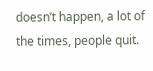doesn’t happen, a lot of the times, people quit.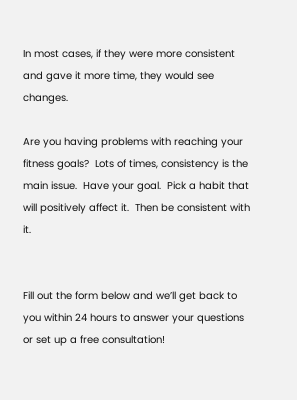In most cases, if they were more consistent and gave it more time, they would see changes.

Are you having problems with reaching your fitness goals?  Lots of times, consistency is the main issue.  Have your goal.  Pick a habit that will positively affect it.  Then be consistent with it.


Fill out the form below and we’ll get back to you within 24 hours to answer your questions or set up a free consultation!